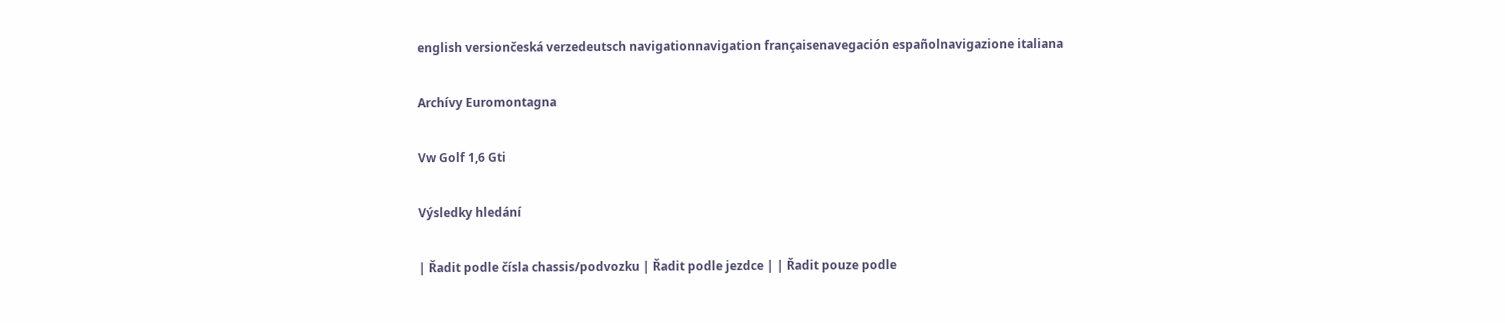english versiončeská verzedeutsch navigationnavigation françaisenavegación españolnavigazione italiana

Archívy Euromontagna

Vw Golf 1,6 Gti

Výsledky hledání

| Řadit podle čísla chassis/podvozku | Řadit podle jezdce | | Řadit pouze podle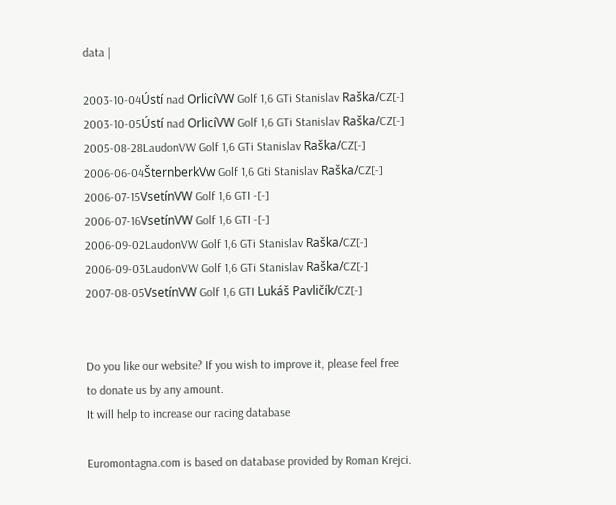data |

2003-10-04Ústí nad OrlicíVW Golf 1,6 GTi Stanislav Raška/CZ[-]
2003-10-05Ústí nad OrlicíVW Golf 1,6 GTi Stanislav Raška/CZ[-]
2005-08-28LaudonVW Golf 1,6 GTi Stanislav Raška/CZ[-]
2006-06-04ŠternberkVw Golf 1,6 Gti Stanislav Raška/CZ[-]
2006-07-15VsetínVW Golf 1,6 GTI -[-]
2006-07-16VsetínVW Golf 1,6 GTI -[-]
2006-09-02LaudonVW Golf 1,6 GTi Stanislav Raška/CZ[-]
2006-09-03LaudonVW Golf 1,6 GTi Stanislav Raška/CZ[-]
2007-08-05VsetínVW Golf 1,6 GTI Lukáš Pavličík/CZ[-]


Do you like our website? If you wish to improve it, please feel free to donate us by any amount.
It will help to increase our racing database

Euromontagna.com is based on database provided by Roman Krejci.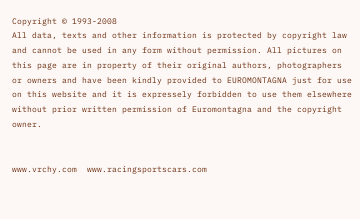Copyright © 1993-2008
All data, texts and other information is protected by copyright law and cannot be used in any form without permission. All pictures on this page are in property of their original authors, photographers or owners and have been kindly provided to EUROMONTAGNA just for use on this website and it is expressely forbidden to use them elsewhere without prior written permission of Euromontagna and the copyright owner.


www.vrchy.com  www.racingsportscars.com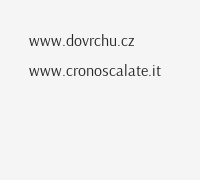www.dovrchu.cz  www.cronoscalate.it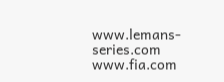www.lemans-series.com  www.fia.com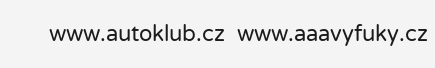www.autoklub.cz  www.aaavyfuky.cz